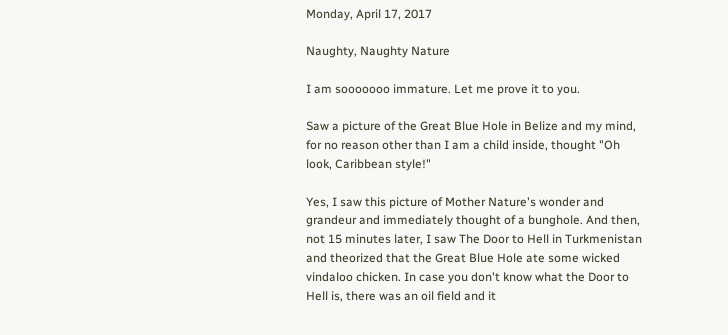Monday, April 17, 2017

Naughty, Naughty Nature

I am sooooooo immature. Let me prove it to you.

Saw a picture of the Great Blue Hole in Belize and my mind, for no reason other than I am a child inside, thought "Oh look, Caribbean style!"

Yes, I saw this picture of Mother Nature's wonder and grandeur and immediately thought of a bunghole. And then, not 15 minutes later, I saw The Door to Hell in Turkmenistan and theorized that the Great Blue Hole ate some wicked vindaloo chicken. In case you don't know what the Door to Hell is, there was an oil field and it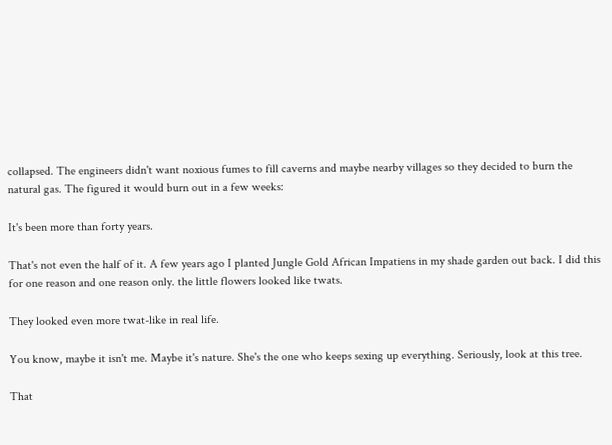collapsed. The engineers didn't want noxious fumes to fill caverns and maybe nearby villages so they decided to burn the natural gas. The figured it would burn out in a few weeks:

It's been more than forty years.

That's not even the half of it. A few years ago I planted Jungle Gold African Impatiens in my shade garden out back. I did this for one reason and one reason only. the little flowers looked like twats.

They looked even more twat-like in real life.

You know, maybe it isn't me. Maybe it's nature. She's the one who keeps sexing up everything. Seriously, look at this tree.

That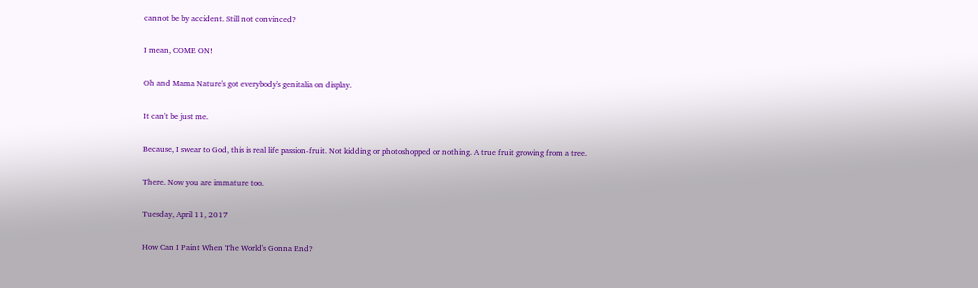cannot be by accident. Still not convinced?

I mean, COME ON!

Oh and Mama Nature's got everybody's genitalia on display.

It can't be just me.

Because, I swear to God, this is real life passion-fruit. Not kidding or photoshopped or nothing. A true fruit growing from a tree.

There. Now you are immature too.

Tuesday, April 11, 2017

How Can I Paint When The World's Gonna End?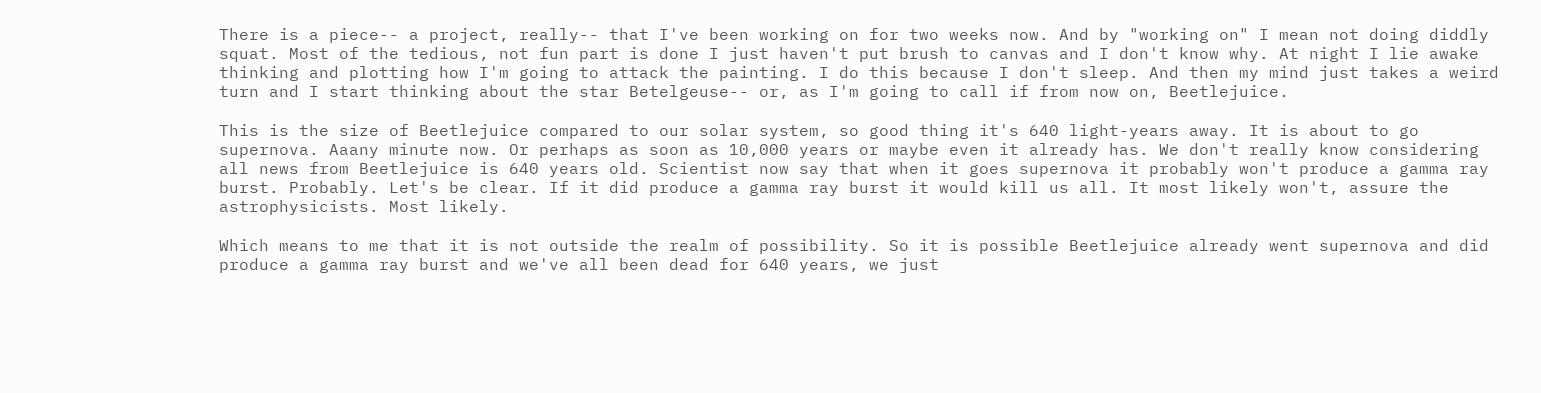There is a piece-- a project, really-- that I've been working on for two weeks now. And by "working on" I mean not doing diddly squat. Most of the tedious, not fun part is done I just haven't put brush to canvas and I don't know why. At night I lie awake thinking and plotting how I'm going to attack the painting. I do this because I don't sleep. And then my mind just takes a weird turn and I start thinking about the star Betelgeuse-- or, as I'm going to call if from now on, Beetlejuice.

This is the size of Beetlejuice compared to our solar system, so good thing it's 640 light-years away. It is about to go supernova. Aaany minute now. Or perhaps as soon as 10,000 years or maybe even it already has. We don't really know considering all news from Beetlejuice is 640 years old. Scientist now say that when it goes supernova it probably won't produce a gamma ray burst. Probably. Let's be clear. If it did produce a gamma ray burst it would kill us all. It most likely won't, assure the astrophysicists. Most likely.

Which means to me that it is not outside the realm of possibility. So it is possible Beetlejuice already went supernova and did produce a gamma ray burst and we've all been dead for 640 years, we just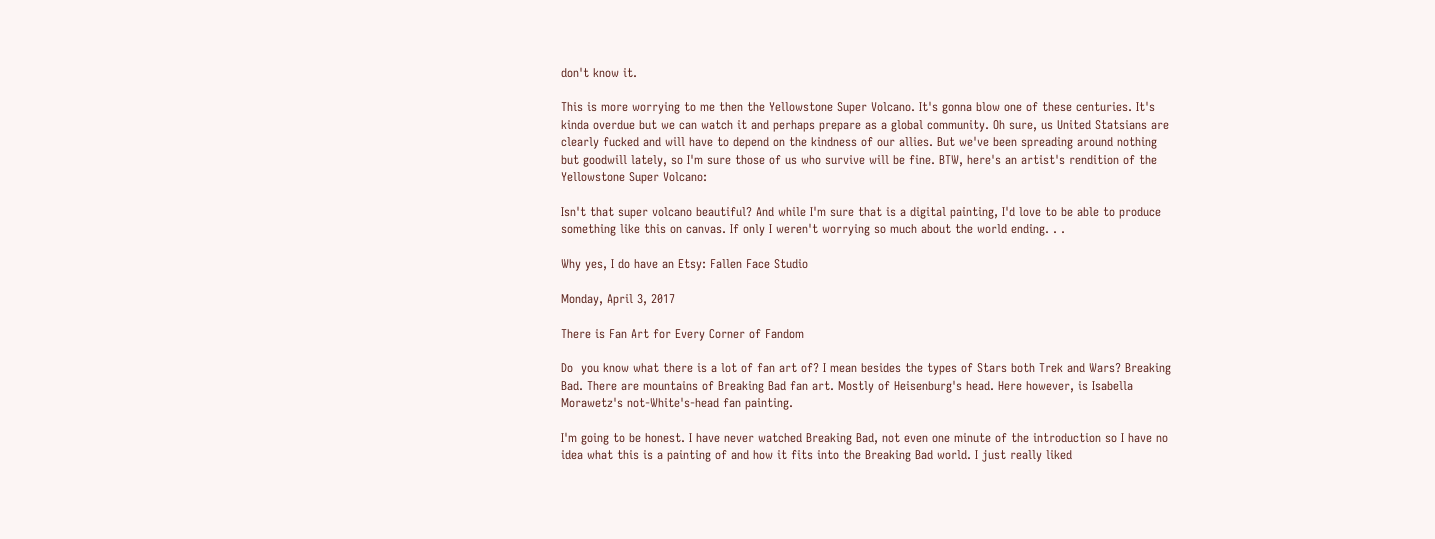don't know it.

This is more worrying to me then the Yellowstone Super Volcano. It's gonna blow one of these centuries. It's kinda overdue but we can watch it and perhaps prepare as a global community. Oh sure, us United Statsians are clearly fucked and will have to depend on the kindness of our allies. But we've been spreading around nothing but goodwill lately, so I'm sure those of us who survive will be fine. BTW, here's an artist's rendition of the Yellowstone Super Volcano:

Isn't that super volcano beautiful? And while I'm sure that is a digital painting, I'd love to be able to produce something like this on canvas. If only I weren't worrying so much about the world ending. . .

Why yes, I do have an Etsy: Fallen Face Studio

Monday, April 3, 2017

There is Fan Art for Every Corner of Fandom

Do  you know what there is a lot of fan art of? I mean besides the types of Stars both Trek and Wars? Breaking Bad. There are mountains of Breaking Bad fan art. Mostly of Heisenburg's head. Here however, is Isabella Morawetz's not-White's-head fan painting.

I'm going to be honest. I have never watched Breaking Bad, not even one minute of the introduction so I have no idea what this is a painting of and how it fits into the Breaking Bad world. I just really liked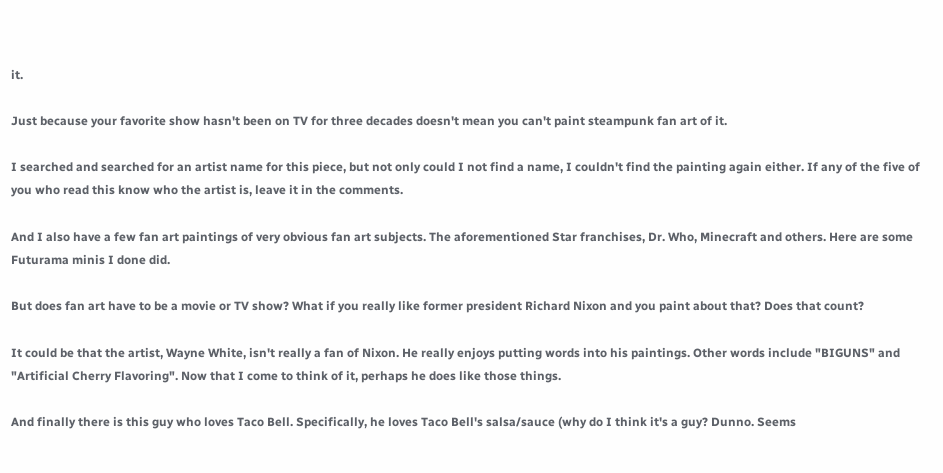it.

Just because your favorite show hasn't been on TV for three decades doesn't mean you can't paint steampunk fan art of it.

I searched and searched for an artist name for this piece, but not only could I not find a name, I couldn't find the painting again either. If any of the five of you who read this know who the artist is, leave it in the comments.

And I also have a few fan art paintings of very obvious fan art subjects. The aforementioned Star franchises, Dr. Who, Minecraft and others. Here are some Futurama minis I done did.

But does fan art have to be a movie or TV show? What if you really like former president Richard Nixon and you paint about that? Does that count?

It could be that the artist, Wayne White, isn't really a fan of Nixon. He really enjoys putting words into his paintings. Other words include "BIGUNS" and "Artificial Cherry Flavoring". Now that I come to think of it, perhaps he does like those things.

And finally there is this guy who loves Taco Bell. Specifically, he loves Taco Bell's salsa/sauce (why do I think it's a guy? Dunno. Seems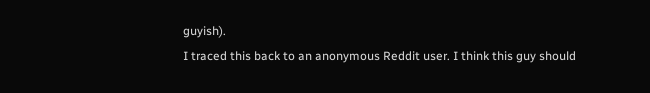guyish).
I traced this back to an anonymous Reddit user. I think this guy should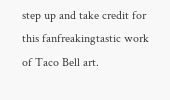step up and take credit for this fanfreakingtastic work of Taco Bell art.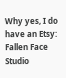Why yes, I do have an Etsy: Fallen Face Studio